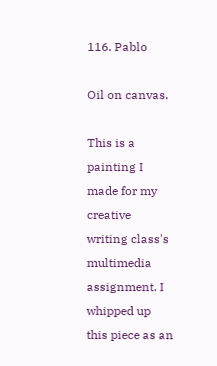116. Pablo

Oil on canvas.

This is a painting I made for my creative writing class's multimedia assignment. I whipped up this piece as an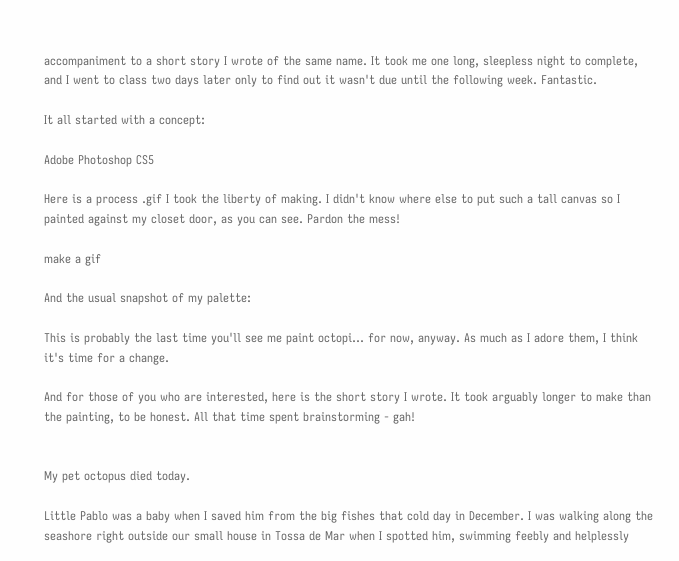accompaniment to a short story I wrote of the same name. It took me one long, sleepless night to complete, and I went to class two days later only to find out it wasn't due until the following week. Fantastic.

It all started with a concept:

Adobe Photoshop CS5

Here is a process .gif I took the liberty of making. I didn't know where else to put such a tall canvas so I painted against my closet door, as you can see. Pardon the mess!

make a gif

And the usual snapshot of my palette:

This is probably the last time you'll see me paint octopi... for now, anyway. As much as I adore them, I think it's time for a change.

And for those of you who are interested, here is the short story I wrote. It took arguably longer to make than the painting, to be honest. All that time spent brainstorming - gah!


My pet octopus died today.

Little Pablo was a baby when I saved him from the big fishes that cold day in December. I was walking along the seashore right outside our small house in Tossa de Mar when I spotted him, swimming feebly and helplessly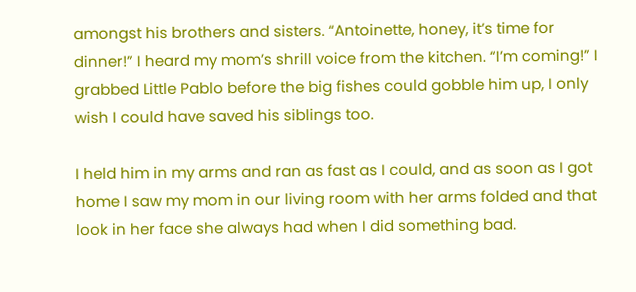amongst his brothers and sisters. “Antoinette, honey, it’s time for dinner!” I heard my mom’s shrill voice from the kitchen. “I’m coming!” I grabbed Little Pablo before the big fishes could gobble him up, I only wish I could have saved his siblings too.

I held him in my arms and ran as fast as I could, and as soon as I got home I saw my mom in our living room with her arms folded and that look in her face she always had when I did something bad.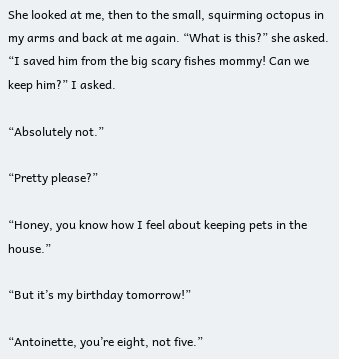She looked at me, then to the small, squirming octopus in my arms and back at me again. “What is this?” she asked. “I saved him from the big scary fishes mommy! Can we keep him?” I asked.

“Absolutely not.”

“Pretty please?”

“Honey, you know how I feel about keeping pets in the house.”

“But it’s my birthday tomorrow!”

“Antoinette, you’re eight, not five.”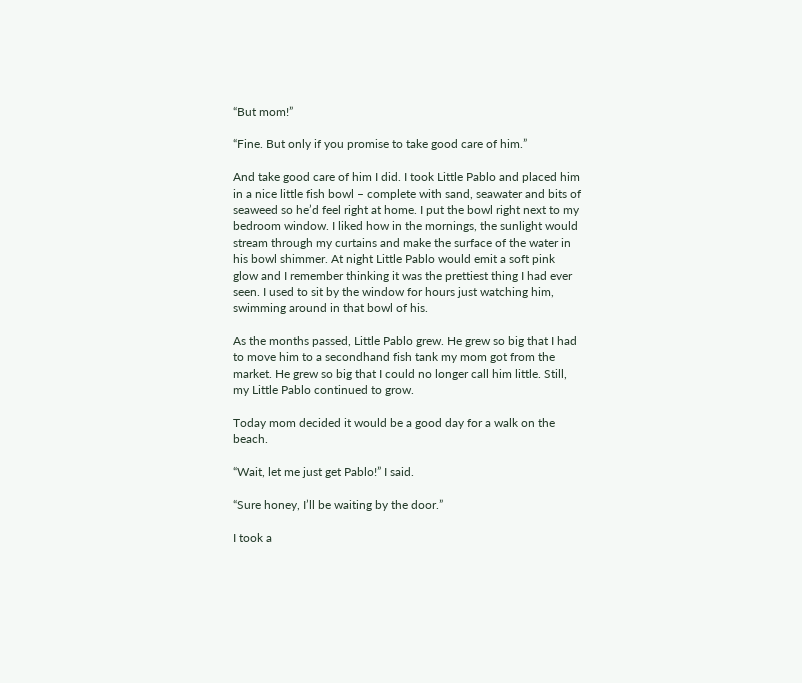“But mom!”

“Fine. But only if you promise to take good care of him.”

And take good care of him I did. I took Little Pablo and placed him in a nice little fish bowl – complete with sand, seawater and bits of seaweed so he’d feel right at home. I put the bowl right next to my bedroom window. I liked how in the mornings, the sunlight would stream through my curtains and make the surface of the water in his bowl shimmer. At night Little Pablo would emit a soft pink glow and I remember thinking it was the prettiest thing I had ever seen. I used to sit by the window for hours just watching him, swimming around in that bowl of his.

As the months passed, Little Pablo grew. He grew so big that I had to move him to a secondhand fish tank my mom got from the market. He grew so big that I could no longer call him little. Still, my Little Pablo continued to grow.

Today mom decided it would be a good day for a walk on the beach.

“Wait, let me just get Pablo!” I said.

“Sure honey, I’ll be waiting by the door.”

I took a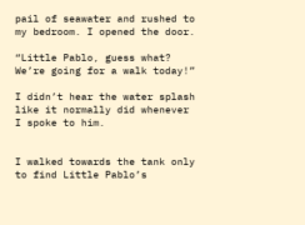pail of seawater and rushed to my bedroom. I opened the door.

“Little Pablo, guess what? We’re going for a walk today!”

I didn’t hear the water splash like it normally did whenever I spoke to him.


I walked towards the tank only to find Little Pablo’s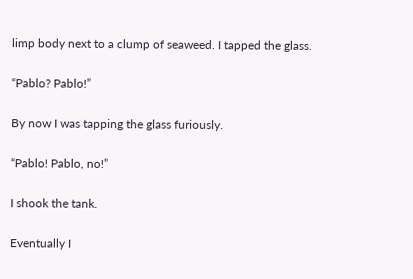limp body next to a clump of seaweed. I tapped the glass.

“Pablo? Pablo!”

By now I was tapping the glass furiously.

“Pablo! Pablo, no!”

I shook the tank.

Eventually I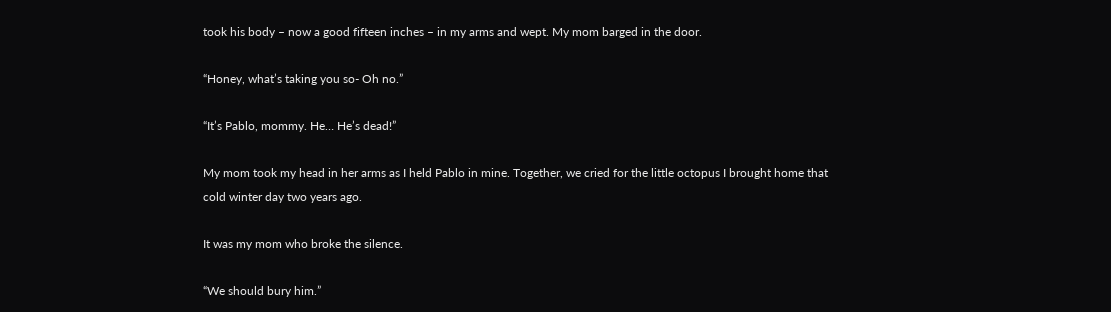took his body – now a good fifteen inches – in my arms and wept. My mom barged in the door.

“Honey, what’s taking you so- Oh no.”

“It’s Pablo, mommy. He… He’s dead!”

My mom took my head in her arms as I held Pablo in mine. Together, we cried for the little octopus I brought home that cold winter day two years ago.

It was my mom who broke the silence.

“We should bury him.”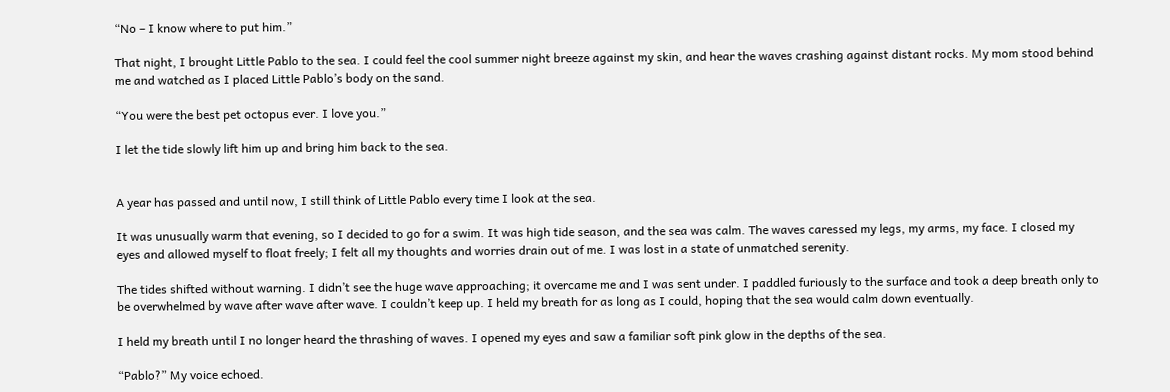“No – I know where to put him.”

That night, I brought Little Pablo to the sea. I could feel the cool summer night breeze against my skin, and hear the waves crashing against distant rocks. My mom stood behind me and watched as I placed Little Pablo’s body on the sand.

“You were the best pet octopus ever. I love you.”

I let the tide slowly lift him up and bring him back to the sea.


A year has passed and until now, I still think of Little Pablo every time I look at the sea.

It was unusually warm that evening, so I decided to go for a swim. It was high tide season, and the sea was calm. The waves caressed my legs, my arms, my face. I closed my eyes and allowed myself to float freely; I felt all my thoughts and worries drain out of me. I was lost in a state of unmatched serenity.

The tides shifted without warning. I didn’t see the huge wave approaching; it overcame me and I was sent under. I paddled furiously to the surface and took a deep breath only to be overwhelmed by wave after wave after wave. I couldn’t keep up. I held my breath for as long as I could, hoping that the sea would calm down eventually.

I held my breath until I no longer heard the thrashing of waves. I opened my eyes and saw a familiar soft pink glow in the depths of the sea.

“Pablo?” My voice echoed.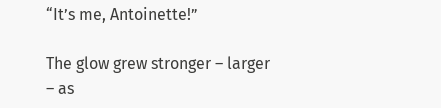“It’s me, Antoinette!”

The glow grew stronger – larger – as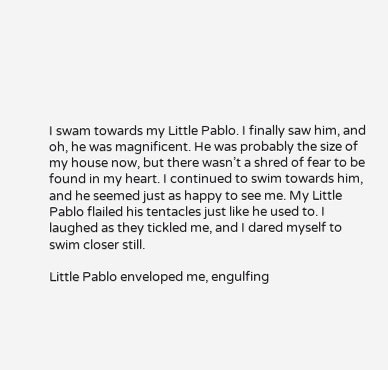I swam towards my Little Pablo. I finally saw him, and oh, he was magnificent. He was probably the size of my house now, but there wasn’t a shred of fear to be found in my heart. I continued to swim towards him, and he seemed just as happy to see me. My Little Pablo flailed his tentacles just like he used to. I laughed as they tickled me, and I dared myself to swim closer still.

Little Pablo enveloped me, engulfing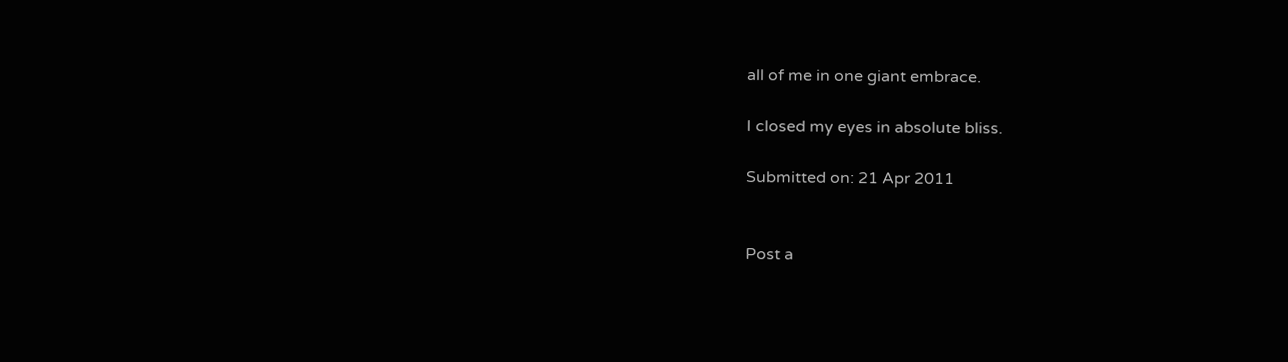all of me in one giant embrace.

I closed my eyes in absolute bliss.

Submitted on: 21 Apr 2011


Post a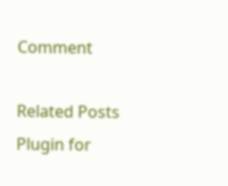Comment

Related Posts Plugin for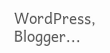WordPress, Blogger...